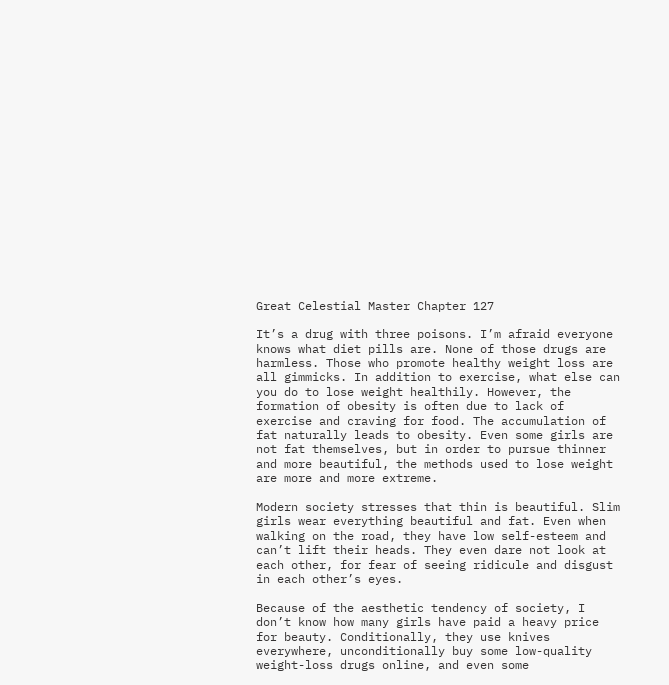Great Celestial Master Chapter 127

It’s a drug with three poisons. I’m afraid everyone knows what diet pills are. None of those drugs are harmless. Those who promote healthy weight loss are all gimmicks. In addition to exercise, what else can you do to lose weight healthily. However, the formation of obesity is often due to lack of exercise and craving for food. The accumulation of fat naturally leads to obesity. Even some girls are not fat themselves, but in order to pursue thinner and more beautiful, the methods used to lose weight are more and more extreme.

Modern society stresses that thin is beautiful. Slim girls wear everything beautiful and fat. Even when walking on the road, they have low self-esteem and can’t lift their heads. They even dare not look at each other, for fear of seeing ridicule and disgust in each other’s eyes.

Because of the aesthetic tendency of society, I don’t know how many girls have paid a heavy price for beauty. Conditionally, they use knives everywhere, unconditionally buy some low-quality weight-loss drugs online, and even some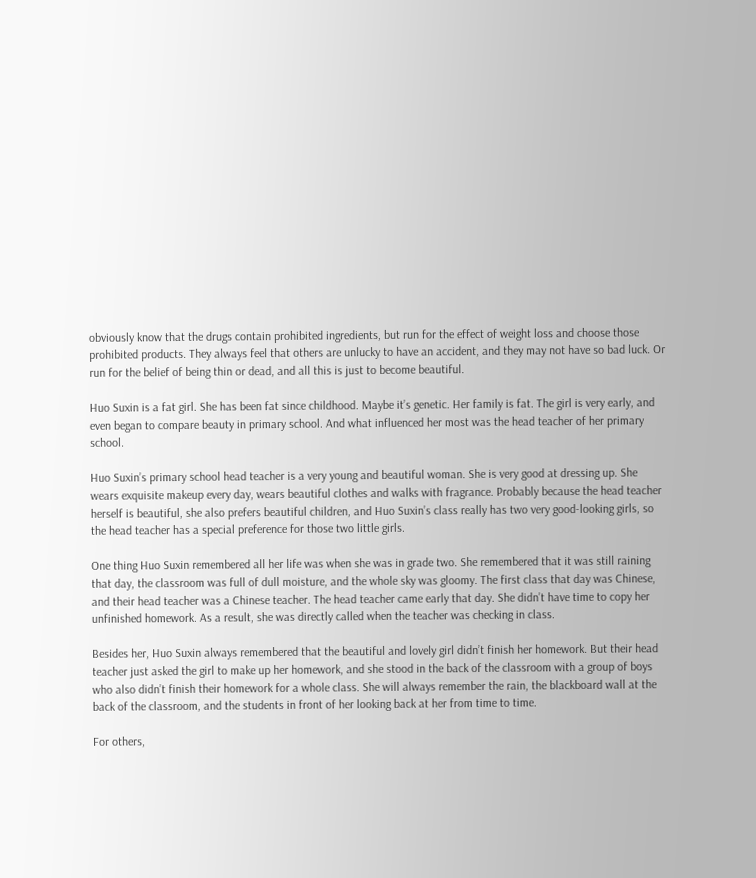obviously know that the drugs contain prohibited ingredients, but run for the effect of weight loss and choose those prohibited products. They always feel that others are unlucky to have an accident, and they may not have so bad luck. Or run for the belief of being thin or dead, and all this is just to become beautiful.

Huo Suxin is a fat girl. She has been fat since childhood. Maybe it’s genetic. Her family is fat. The girl is very early, and even began to compare beauty in primary school. And what influenced her most was the head teacher of her primary school.

Huo Suxin’s primary school head teacher is a very young and beautiful woman. She is very good at dressing up. She wears exquisite makeup every day, wears beautiful clothes and walks with fragrance. Probably because the head teacher herself is beautiful, she also prefers beautiful children, and Huo Suxin’s class really has two very good-looking girls, so the head teacher has a special preference for those two little girls.

One thing Huo Suxin remembered all her life was when she was in grade two. She remembered that it was still raining that day, the classroom was full of dull moisture, and the whole sky was gloomy. The first class that day was Chinese, and their head teacher was a Chinese teacher. The head teacher came early that day. She didn’t have time to copy her unfinished homework. As a result, she was directly called when the teacher was checking in class.

Besides her, Huo Suxin always remembered that the beautiful and lovely girl didn’t finish her homework. But their head teacher just asked the girl to make up her homework, and she stood in the back of the classroom with a group of boys who also didn’t finish their homework for a whole class. She will always remember the rain, the blackboard wall at the back of the classroom, and the students in front of her looking back at her from time to time.

For others,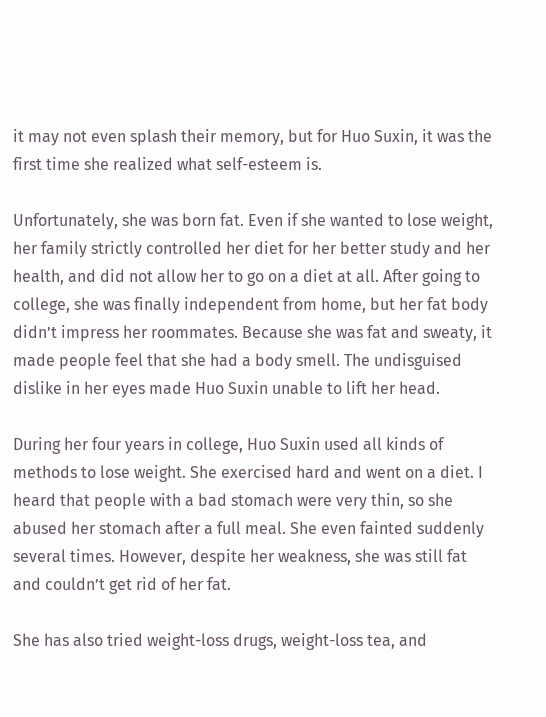it may not even splash their memory, but for Huo Suxin, it was the first time she realized what self-esteem is.

Unfortunately, she was born fat. Even if she wanted to lose weight, her family strictly controlled her diet for her better study and her health, and did not allow her to go on a diet at all. After going to college, she was finally independent from home, but her fat body didn’t impress her roommates. Because she was fat and sweaty, it made people feel that she had a body smell. The undisguised dislike in her eyes made Huo Suxin unable to lift her head.

During her four years in college, Huo Suxin used all kinds of methods to lose weight. She exercised hard and went on a diet. I heard that people with a bad stomach were very thin, so she abused her stomach after a full meal. She even fainted suddenly several times. However, despite her weakness, she was still fat and couldn’t get rid of her fat.

She has also tried weight-loss drugs, weight-loss tea, and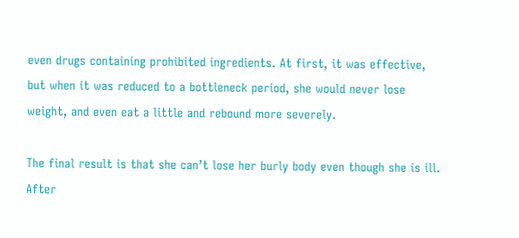even drugs containing prohibited ingredients. At first, it was effective, but when it was reduced to a bottleneck period, she would never lose weight, and even eat a little and rebound more severely.

The final result is that she can’t lose her burly body even though she is ill. After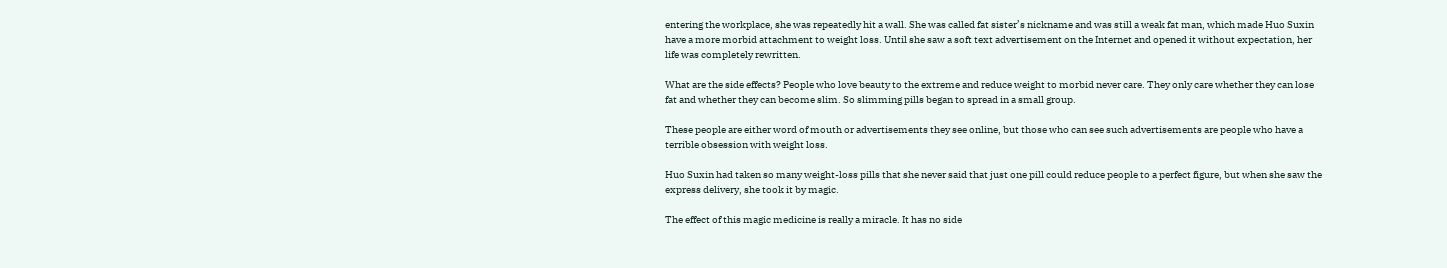entering the workplace, she was repeatedly hit a wall. She was called fat sister’s nickname and was still a weak fat man, which made Huo Suxin have a more morbid attachment to weight loss. Until she saw a soft text advertisement on the Internet and opened it without expectation, her life was completely rewritten.

What are the side effects? People who love beauty to the extreme and reduce weight to morbid never care. They only care whether they can lose fat and whether they can become slim. So slimming pills began to spread in a small group.

These people are either word of mouth or advertisements they see online, but those who can see such advertisements are people who have a terrible obsession with weight loss.

Huo Suxin had taken so many weight-loss pills that she never said that just one pill could reduce people to a perfect figure, but when she saw the express delivery, she took it by magic.

The effect of this magic medicine is really a miracle. It has no side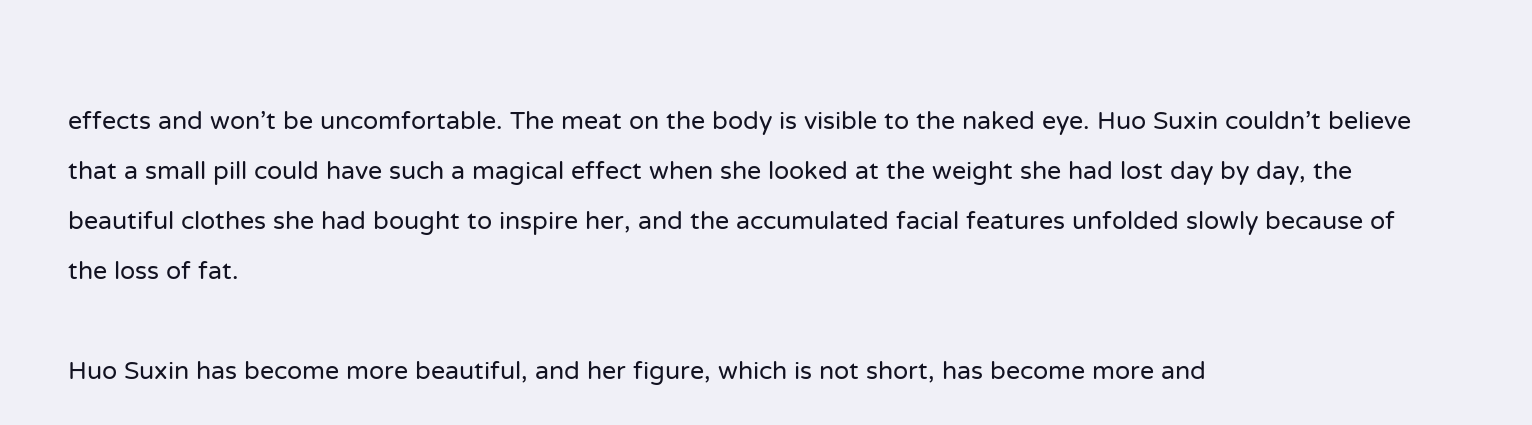effects and won’t be uncomfortable. The meat on the body is visible to the naked eye. Huo Suxin couldn’t believe that a small pill could have such a magical effect when she looked at the weight she had lost day by day, the beautiful clothes she had bought to inspire her, and the accumulated facial features unfolded slowly because of the loss of fat.

Huo Suxin has become more beautiful, and her figure, which is not short, has become more and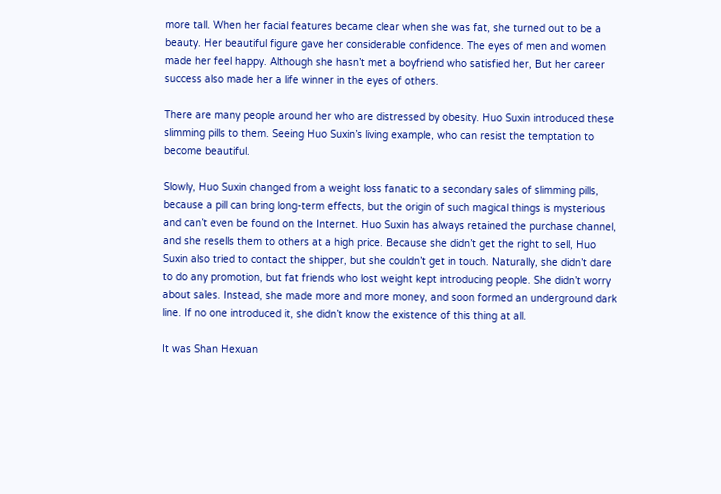more tall. When her facial features became clear when she was fat, she turned out to be a beauty. Her beautiful figure gave her considerable confidence. The eyes of men and women made her feel happy. Although she hasn’t met a boyfriend who satisfied her, But her career success also made her a life winner in the eyes of others.

There are many people around her who are distressed by obesity. Huo Suxin introduced these slimming pills to them. Seeing Huo Suxin’s living example, who can resist the temptation to become beautiful.

Slowly, Huo Suxin changed from a weight loss fanatic to a secondary sales of slimming pills, because a pill can bring long-term effects, but the origin of such magical things is mysterious and can’t even be found on the Internet. Huo Suxin has always retained the purchase channel, and she resells them to others at a high price. Because she didn’t get the right to sell, Huo Suxin also tried to contact the shipper, but she couldn’t get in touch. Naturally, she didn’t dare to do any promotion, but fat friends who lost weight kept introducing people. She didn’t worry about sales. Instead, she made more and more money, and soon formed an underground dark line. If no one introduced it, she didn’t know the existence of this thing at all.

It was Shan Hexuan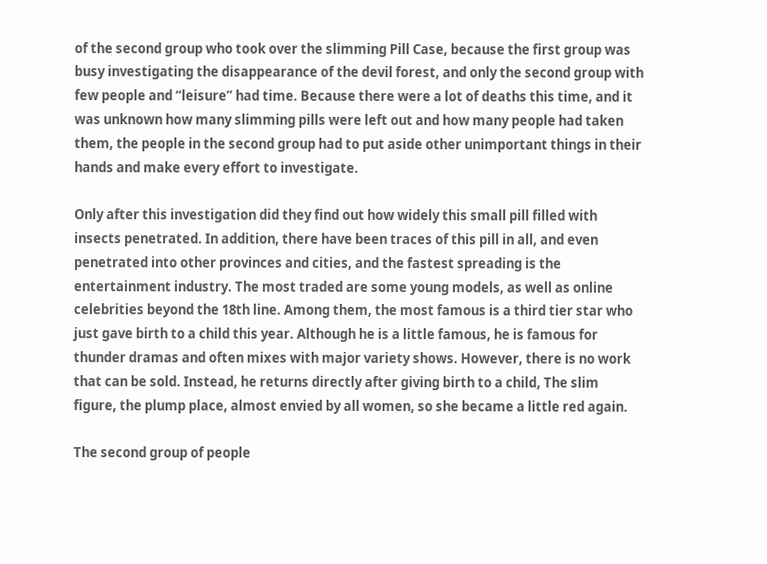of the second group who took over the slimming Pill Case, because the first group was busy investigating the disappearance of the devil forest, and only the second group with few people and “leisure” had time. Because there were a lot of deaths this time, and it was unknown how many slimming pills were left out and how many people had taken them, the people in the second group had to put aside other unimportant things in their hands and make every effort to investigate.

Only after this investigation did they find out how widely this small pill filled with insects penetrated. In addition, there have been traces of this pill in all, and even penetrated into other provinces and cities, and the fastest spreading is the entertainment industry. The most traded are some young models, as well as online celebrities beyond the 18th line. Among them, the most famous is a third tier star who just gave birth to a child this year. Although he is a little famous, he is famous for thunder dramas and often mixes with major variety shows. However, there is no work that can be sold. Instead, he returns directly after giving birth to a child, The slim figure, the plump place, almost envied by all women, so she became a little red again.

The second group of people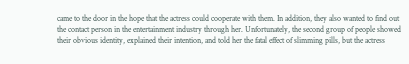came to the door in the hope that the actress could cooperate with them. In addition, they also wanted to find out the contact person in the entertainment industry through her. Unfortunately, the second group of people showed their obvious identity, explained their intention, and told her the fatal effect of slimming pills, but the actress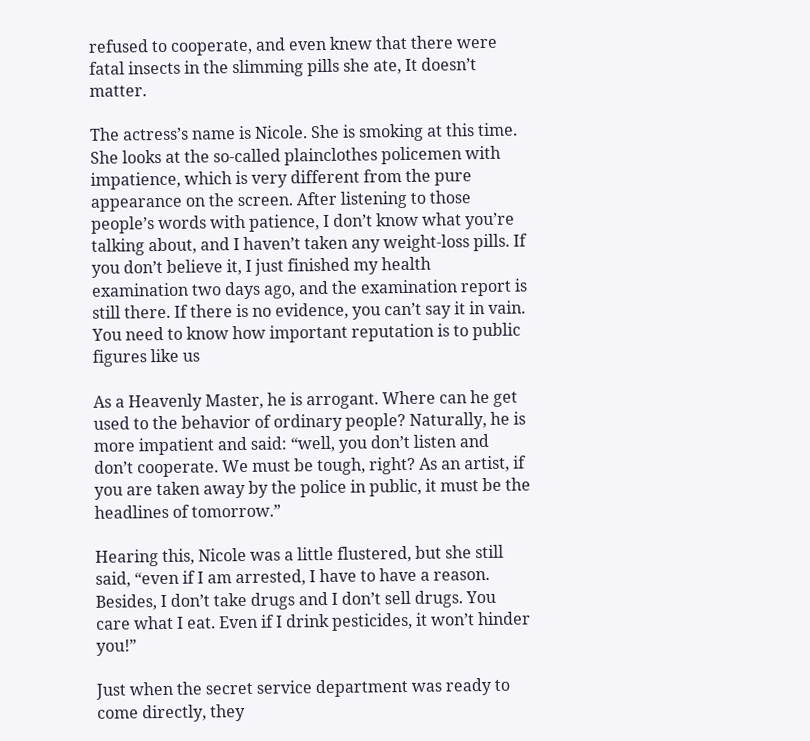refused to cooperate, and even knew that there were fatal insects in the slimming pills she ate, It doesn’t matter.

The actress’s name is Nicole. She is smoking at this time. She looks at the so-called plainclothes policemen with impatience, which is very different from the pure appearance on the screen. After listening to those people’s words with patience, I don’t know what you’re talking about, and I haven’t taken any weight-loss pills. If you don’t believe it, I just finished my health examination two days ago, and the examination report is still there. If there is no evidence, you can’t say it in vain. You need to know how important reputation is to public figures like us

As a Heavenly Master, he is arrogant. Where can he get used to the behavior of ordinary people? Naturally, he is more impatient and said: “well, you don’t listen and don’t cooperate. We must be tough, right? As an artist, if you are taken away by the police in public, it must be the headlines of tomorrow.”

Hearing this, Nicole was a little flustered, but she still said, “even if I am arrested, I have to have a reason. Besides, I don’t take drugs and I don’t sell drugs. You care what I eat. Even if I drink pesticides, it won’t hinder you!”

Just when the secret service department was ready to come directly, they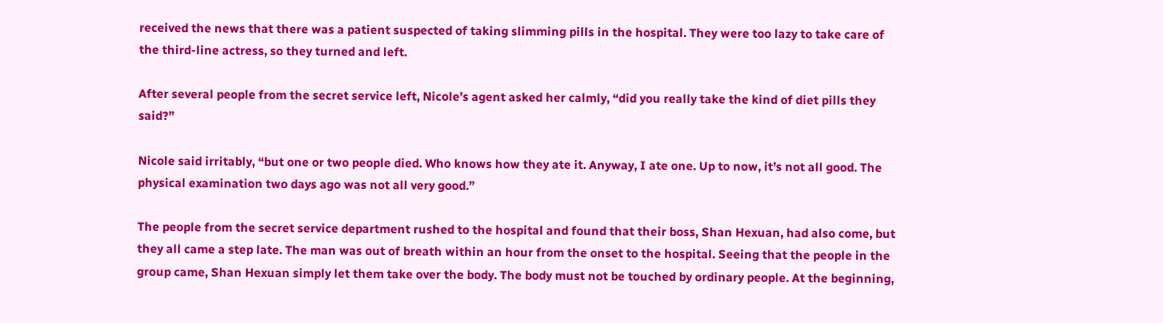received the news that there was a patient suspected of taking slimming pills in the hospital. They were too lazy to take care of the third-line actress, so they turned and left.

After several people from the secret service left, Nicole’s agent asked her calmly, “did you really take the kind of diet pills they said?”

Nicole said irritably, “but one or two people died. Who knows how they ate it. Anyway, I ate one. Up to now, it’s not all good. The physical examination two days ago was not all very good.”

The people from the secret service department rushed to the hospital and found that their boss, Shan Hexuan, had also come, but they all came a step late. The man was out of breath within an hour from the onset to the hospital. Seeing that the people in the group came, Shan Hexuan simply let them take over the body. The body must not be touched by ordinary people. At the beginning,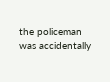the policeman was accidentally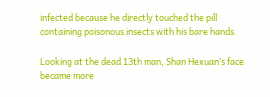infected because he directly touched the pill containing poisonous insects with his bare hands.

Looking at the dead 13th man, Shan Hexuan’s face became more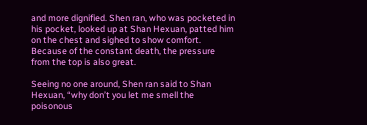and more dignified. Shen ran, who was pocketed in his pocket, looked up at Shan Hexuan, patted him on the chest and sighed to show comfort. Because of the constant death, the pressure from the top is also great.

Seeing no one around, Shen ran said to Shan Hexuan, “why don’t you let me smell the poisonous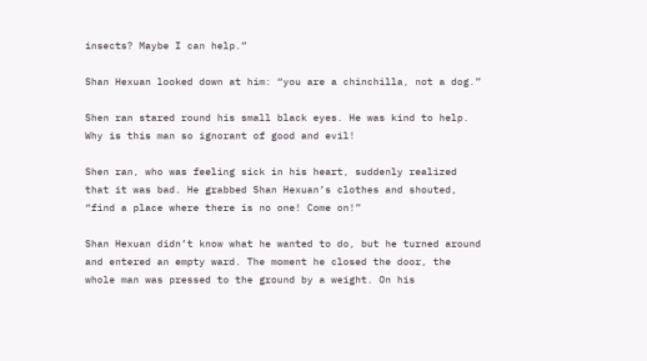insects? Maybe I can help.”

Shan Hexuan looked down at him: “you are a chinchilla, not a dog.”

Shen ran stared round his small black eyes. He was kind to help. Why is this man so ignorant of good and evil!

Shen ran, who was feeling sick in his heart, suddenly realized that it was bad. He grabbed Shan Hexuan’s clothes and shouted, “find a place where there is no one! Come on!”

Shan Hexuan didn’t know what he wanted to do, but he turned around and entered an empty ward. The moment he closed the door, the whole man was pressed to the ground by a weight. On his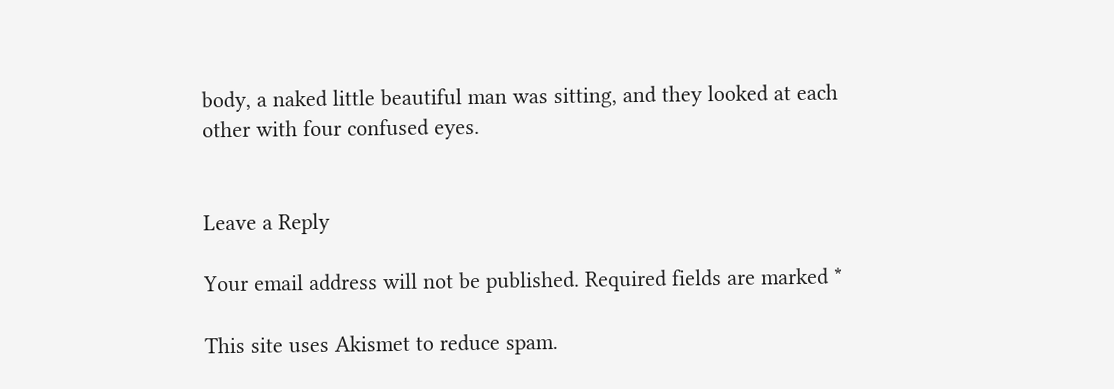body, a naked little beautiful man was sitting, and they looked at each other with four confused eyes.


Leave a Reply

Your email address will not be published. Required fields are marked *

This site uses Akismet to reduce spam.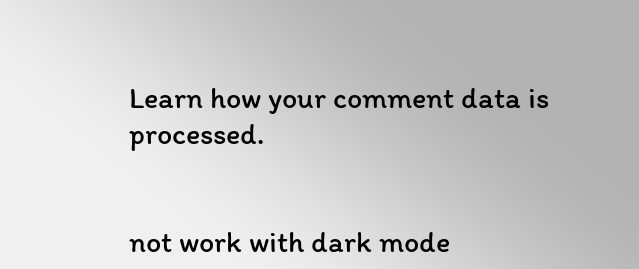Learn how your comment data is processed.


not work with dark mode